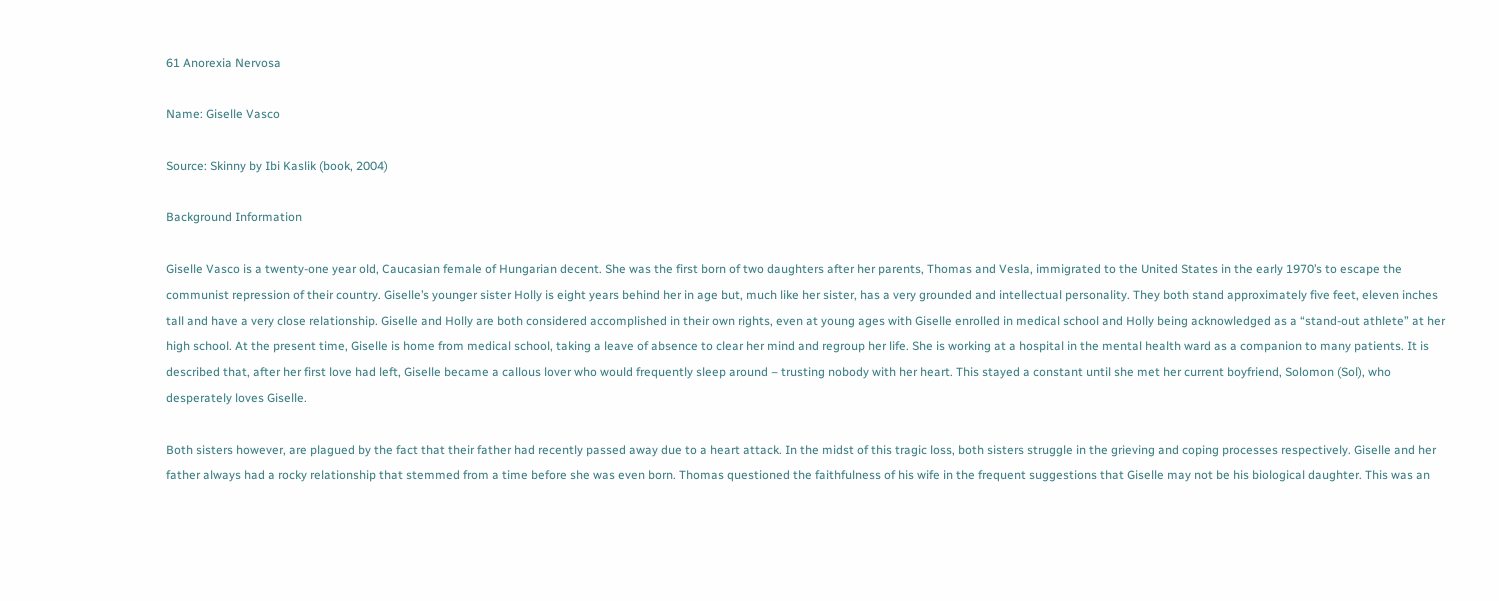61 Anorexia Nervosa

Name: Giselle Vasco

Source: Skinny by Ibi Kaslik (book, 2004)

Background Information

Giselle Vasco is a twenty-one year old, Caucasian female of Hungarian decent. She was the first born of two daughters after her parents, Thomas and Vesla, immigrated to the United States in the early 1970’s to escape the communist repression of their country. Giselle’s younger sister Holly is eight years behind her in age but, much like her sister, has a very grounded and intellectual personality. They both stand approximately five feet, eleven inches tall and have a very close relationship. Giselle and Holly are both considered accomplished in their own rights, even at young ages with Giselle enrolled in medical school and Holly being acknowledged as a “stand-out athlete” at her high school. At the present time, Giselle is home from medical school, taking a leave of absence to clear her mind and regroup her life. She is working at a hospital in the mental health ward as a companion to many patients. It is described that, after her first love had left, Giselle became a callous lover who would frequently sleep around – trusting nobody with her heart. This stayed a constant until she met her current boyfriend, Solomon (Sol), who desperately loves Giselle.

Both sisters however, are plagued by the fact that their father had recently passed away due to a heart attack. In the midst of this tragic loss, both sisters struggle in the grieving and coping processes respectively. Giselle and her father always had a rocky relationship that stemmed from a time before she was even born. Thomas questioned the faithfulness of his wife in the frequent suggestions that Giselle may not be his biological daughter. This was an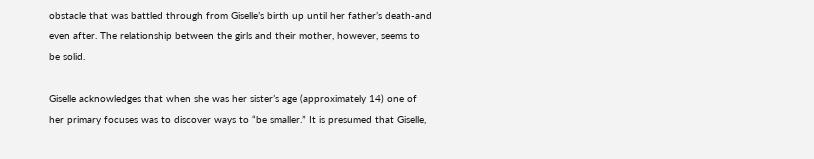obstacle that was battled through from Giselle’s birth up until her father’s death-and even after. The relationship between the girls and their mother, however, seems to be solid.

Giselle acknowledges that when she was her sister’s age (approximately 14) one of her primary focuses was to discover ways to “be smaller.” It is presumed that Giselle,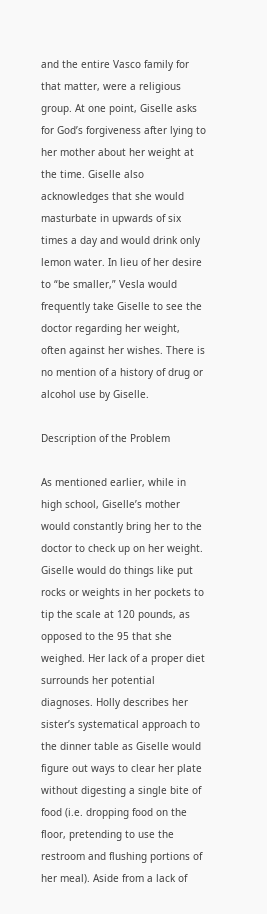and the entire Vasco family for that matter, were a religious group. At one point, Giselle asks for God’s forgiveness after lying to her mother about her weight at the time. Giselle also acknowledges that she would masturbate in upwards of six times a day and would drink only lemon water. In lieu of her desire to “be smaller,” Vesla would frequently take Giselle to see the doctor regarding her weight, often against her wishes. There is no mention of a history of drug or alcohol use by Giselle.

Description of the Problem

As mentioned earlier, while in high school, Giselle’s mother would constantly bring her to the doctor to check up on her weight. Giselle would do things like put rocks or weights in her pockets to tip the scale at 120 pounds, as opposed to the 95 that she weighed. Her lack of a proper diet surrounds her potential diagnoses. Holly describes her sister’s systematical approach to the dinner table as Giselle would figure out ways to clear her plate without digesting a single bite of food (i.e. dropping food on the floor, pretending to use the restroom and flushing portions of her meal). Aside from a lack of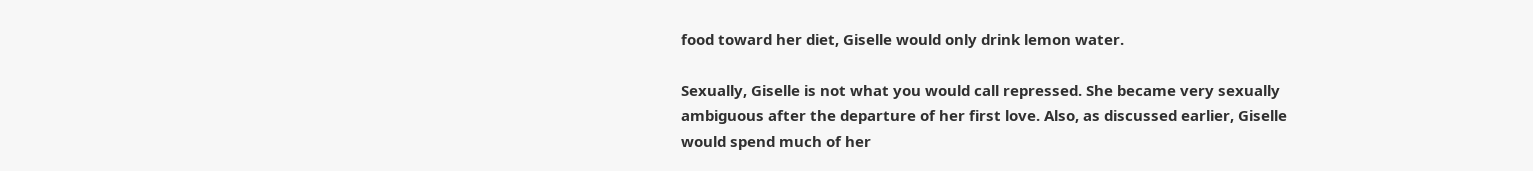food toward her diet, Giselle would only drink lemon water.

Sexually, Giselle is not what you would call repressed. She became very sexually ambiguous after the departure of her first love. Also, as discussed earlier, Giselle would spend much of her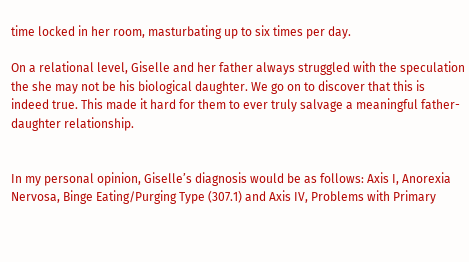time locked in her room, masturbating up to six times per day.

On a relational level, Giselle and her father always struggled with the speculation the she may not be his biological daughter. We go on to discover that this is indeed true. This made it hard for them to ever truly salvage a meaningful father-daughter relationship.


In my personal opinion, Giselle’s diagnosis would be as follows: Axis I, Anorexia Nervosa, Binge Eating/Purging Type (307.1) and Axis IV, Problems with Primary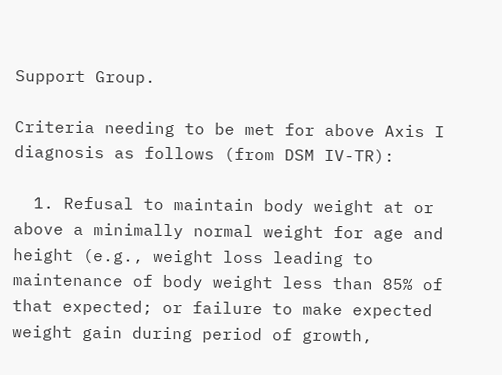Support Group.

Criteria needing to be met for above Axis I diagnosis as follows (from DSM IV-TR):

  1. Refusal to maintain body weight at or above a minimally normal weight for age and height (e.g., weight loss leading to maintenance of body weight less than 85% of that expected; or failure to make expected weight gain during period of growth,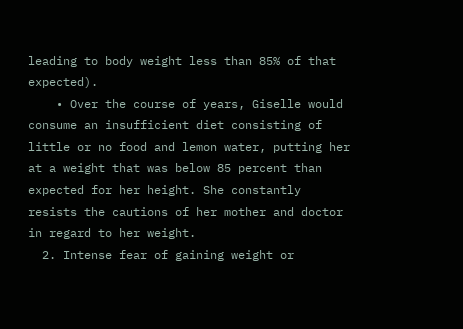leading to body weight less than 85% of that expected).
    • Over the course of years, Giselle would consume an insufficient diet consisting of little or no food and lemon water, putting her at a weight that was below 85 percent than expected for her height. She constantly resists the cautions of her mother and doctor in regard to her weight.
  2. Intense fear of gaining weight or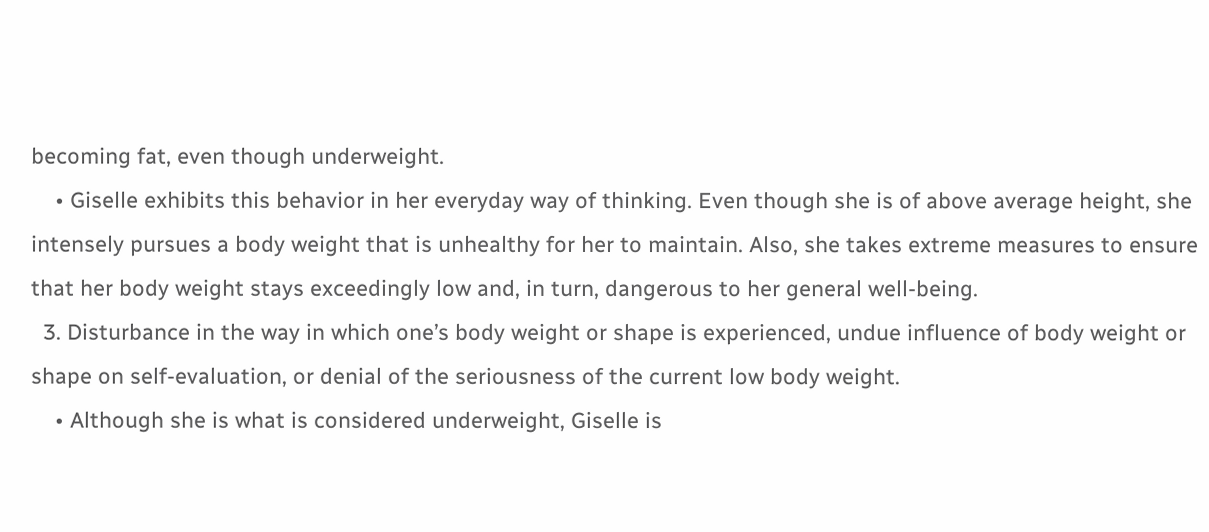becoming fat, even though underweight.
    • Giselle exhibits this behavior in her everyday way of thinking. Even though she is of above average height, she intensely pursues a body weight that is unhealthy for her to maintain. Also, she takes extreme measures to ensure that her body weight stays exceedingly low and, in turn, dangerous to her general well-being.
  3. Disturbance in the way in which one’s body weight or shape is experienced, undue influence of body weight or shape on self-evaluation, or denial of the seriousness of the current low body weight.
    • Although she is what is considered underweight, Giselle is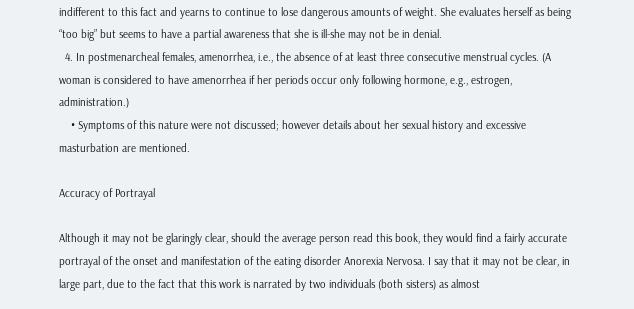indifferent to this fact and yearns to continue to lose dangerous amounts of weight. She evaluates herself as being “too big” but seems to have a partial awareness that she is ill-she may not be in denial.
  4. In postmenarcheal females, amenorrhea, i.e., the absence of at least three consecutive menstrual cycles. (A woman is considered to have amenorrhea if her periods occur only following hormone, e.g., estrogen, administration.)
    • Symptoms of this nature were not discussed; however details about her sexual history and excessive masturbation are mentioned.

Accuracy of Portrayal

Although it may not be glaringly clear, should the average person read this book, they would find a fairly accurate portrayal of the onset and manifestation of the eating disorder Anorexia Nervosa. I say that it may not be clear, in large part, due to the fact that this work is narrated by two individuals (both sisters) as almost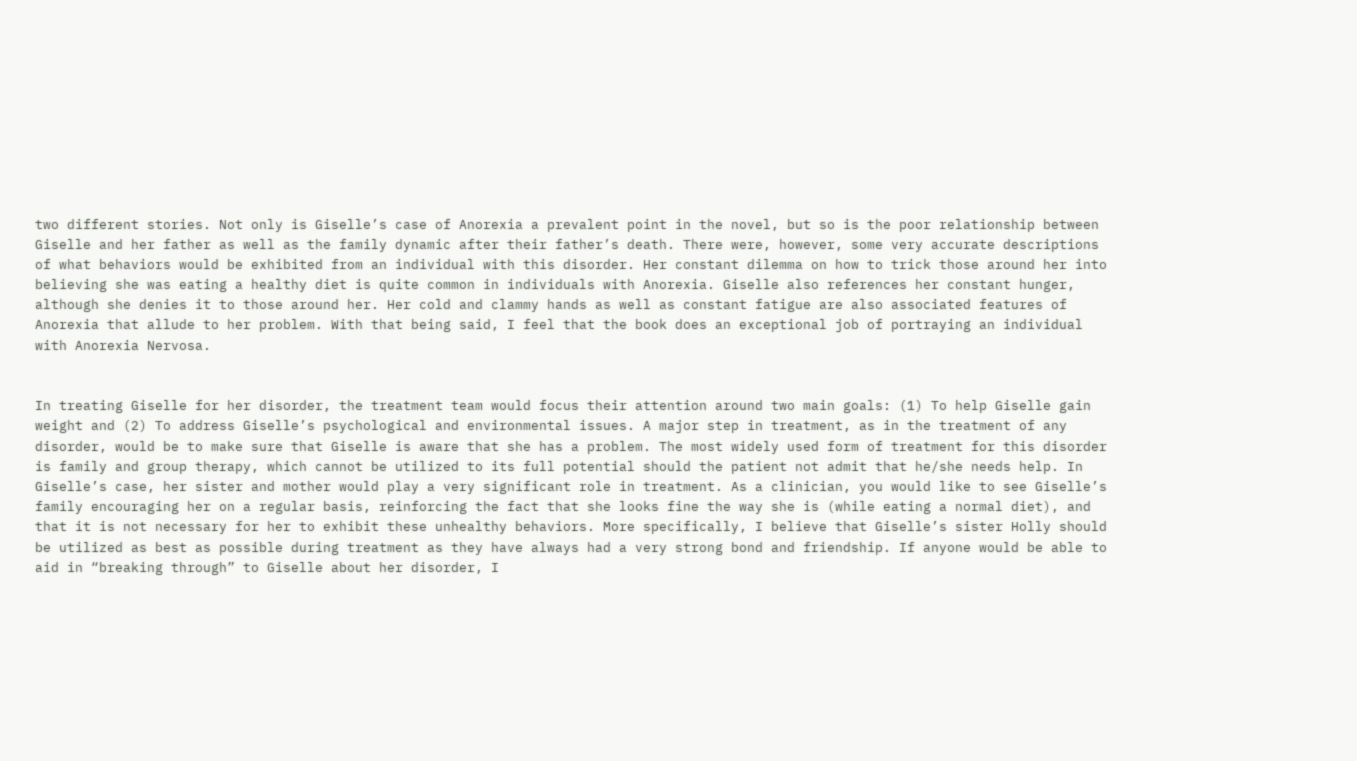two different stories. Not only is Giselle’s case of Anorexia a prevalent point in the novel, but so is the poor relationship between Giselle and her father as well as the family dynamic after their father’s death. There were, however, some very accurate descriptions of what behaviors would be exhibited from an individual with this disorder. Her constant dilemma on how to trick those around her into believing she was eating a healthy diet is quite common in individuals with Anorexia. Giselle also references her constant hunger, although she denies it to those around her. Her cold and clammy hands as well as constant fatigue are also associated features of Anorexia that allude to her problem. With that being said, I feel that the book does an exceptional job of portraying an individual with Anorexia Nervosa.


In treating Giselle for her disorder, the treatment team would focus their attention around two main goals: (1) To help Giselle gain weight and (2) To address Giselle’s psychological and environmental issues. A major step in treatment, as in the treatment of any disorder, would be to make sure that Giselle is aware that she has a problem. The most widely used form of treatment for this disorder is family and group therapy, which cannot be utilized to its full potential should the patient not admit that he/she needs help. In Giselle’s case, her sister and mother would play a very significant role in treatment. As a clinician, you would like to see Giselle’s family encouraging her on a regular basis, reinforcing the fact that she looks fine the way she is (while eating a normal diet), and that it is not necessary for her to exhibit these unhealthy behaviors. More specifically, I believe that Giselle’s sister Holly should be utilized as best as possible during treatment as they have always had a very strong bond and friendship. If anyone would be able to aid in “breaking through” to Giselle about her disorder, I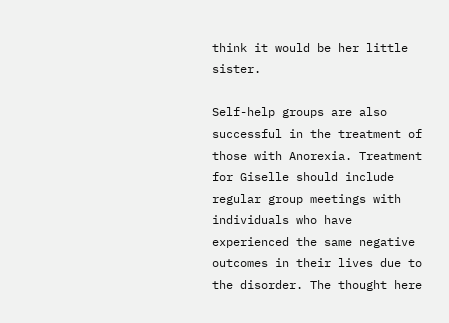think it would be her little sister.

Self-help groups are also successful in the treatment of those with Anorexia. Treatment for Giselle should include regular group meetings with individuals who have experienced the same negative outcomes in their lives due to the disorder. The thought here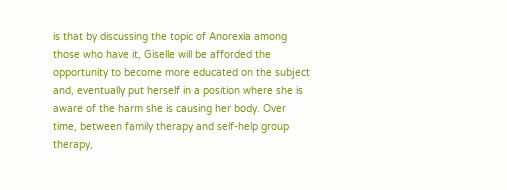is that by discussing the topic of Anorexia among those who have it, Giselle will be afforded the opportunity to become more educated on the subject and, eventually put herself in a position where she is aware of the harm she is causing her body. Over time, between family therapy and self-help group therapy,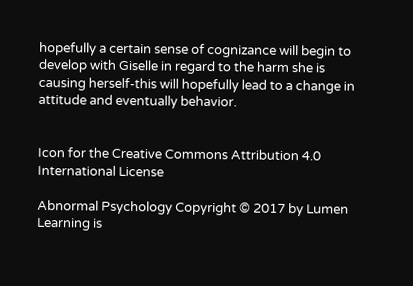hopefully a certain sense of cognizance will begin to develop with Giselle in regard to the harm she is causing herself-this will hopefully lead to a change in attitude and eventually behavior.


Icon for the Creative Commons Attribution 4.0 International License

Abnormal Psychology Copyright © 2017 by Lumen Learning is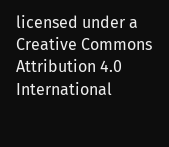licensed under a Creative Commons Attribution 4.0 International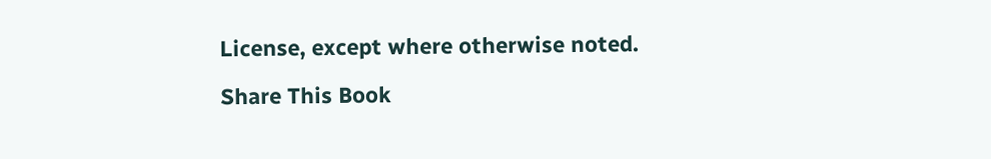License, except where otherwise noted.

Share This Book